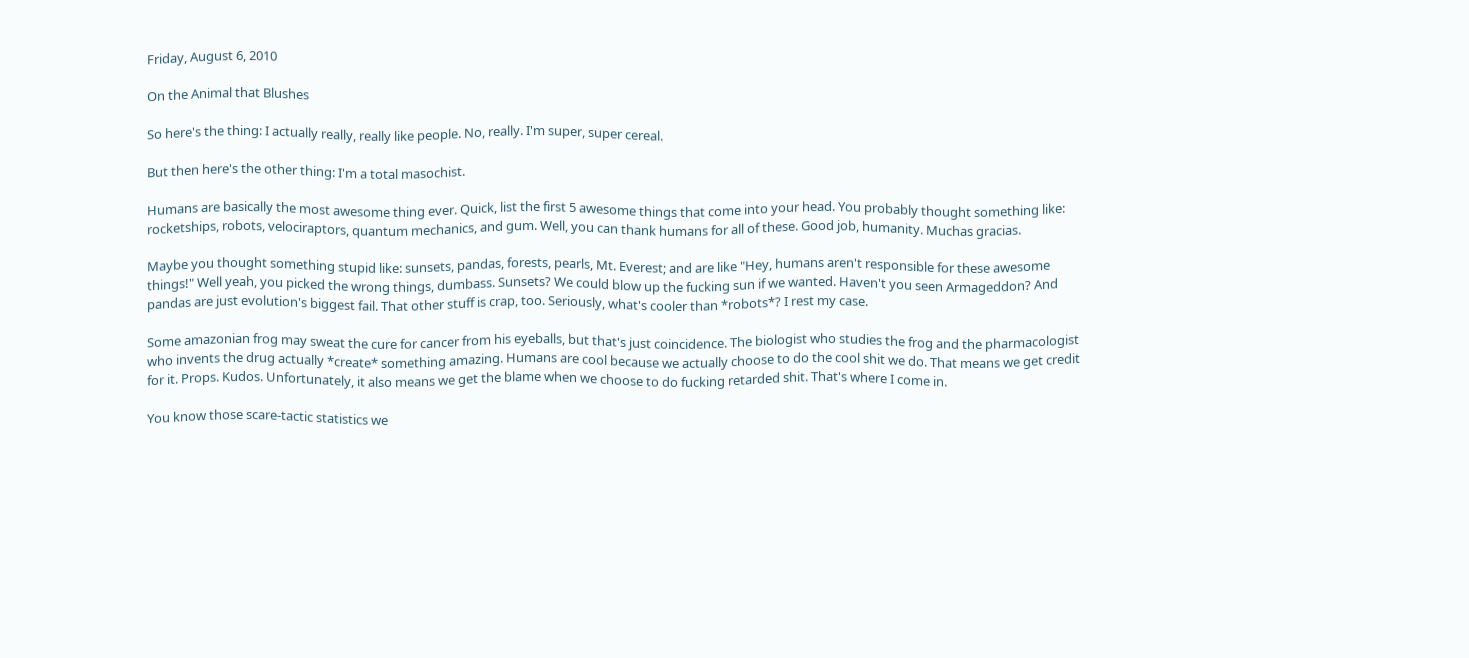Friday, August 6, 2010

On the Animal that Blushes

So here's the thing: I actually really, really like people. No, really. I'm super, super cereal.

But then here's the other thing: I'm a total masochist.

Humans are basically the most awesome thing ever. Quick, list the first 5 awesome things that come into your head. You probably thought something like: rocketships, robots, velociraptors, quantum mechanics, and gum. Well, you can thank humans for all of these. Good job, humanity. Muchas gracias.

Maybe you thought something stupid like: sunsets, pandas, forests, pearls, Mt. Everest; and are like "Hey, humans aren't responsible for these awesome things!" Well yeah, you picked the wrong things, dumbass. Sunsets? We could blow up the fucking sun if we wanted. Haven't you seen Armageddon? And pandas are just evolution's biggest fail. That other stuff is crap, too. Seriously, what's cooler than *robots*? I rest my case.

Some amazonian frog may sweat the cure for cancer from his eyeballs, but that's just coincidence. The biologist who studies the frog and the pharmacologist who invents the drug actually *create* something amazing. Humans are cool because we actually choose to do the cool shit we do. That means we get credit for it. Props. Kudos. Unfortunately, it also means we get the blame when we choose to do fucking retarded shit. That's where I come in.

You know those scare-tactic statistics we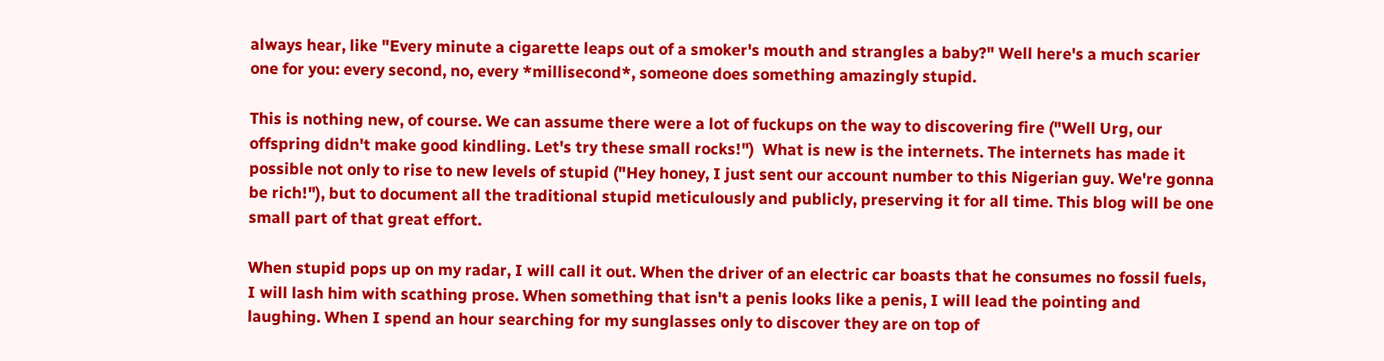always hear, like "Every minute a cigarette leaps out of a smoker's mouth and strangles a baby?" Well here's a much scarier one for you: every second, no, every *millisecond*, someone does something amazingly stupid.

This is nothing new, of course. We can assume there were a lot of fuckups on the way to discovering fire ("Well Urg, our offspring didn't make good kindling. Let's try these small rocks!")  What is new is the internets. The internets has made it possible not only to rise to new levels of stupid ("Hey honey, I just sent our account number to this Nigerian guy. We're gonna be rich!"), but to document all the traditional stupid meticulously and publicly, preserving it for all time. This blog will be one small part of that great effort.

When stupid pops up on my radar, I will call it out. When the driver of an electric car boasts that he consumes no fossil fuels, I will lash him with scathing prose. When something that isn't a penis looks like a penis, I will lead the pointing and laughing. When I spend an hour searching for my sunglasses only to discover they are on top of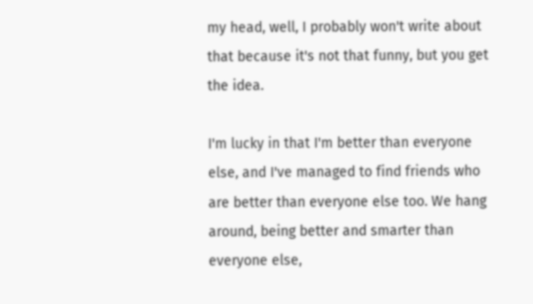my head, well, I probably won't write about that because it's not that funny, but you get the idea.

I'm lucky in that I'm better than everyone else, and I've managed to find friends who are better than everyone else too. We hang around, being better and smarter than everyone else,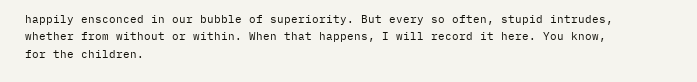happily ensconced in our bubble of superiority. But every so often, stupid intrudes, whether from without or within. When that happens, I will record it here. You know, for the children.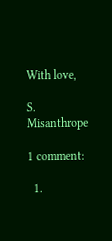With love,

S. Misanthrope

1 comment:

  1.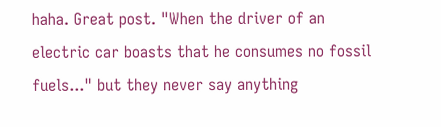haha. Great post. "When the driver of an electric car boasts that he consumes no fossil fuels..." but they never say anything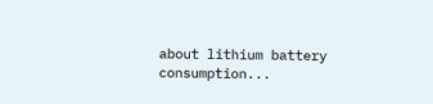about lithium battery consumption...